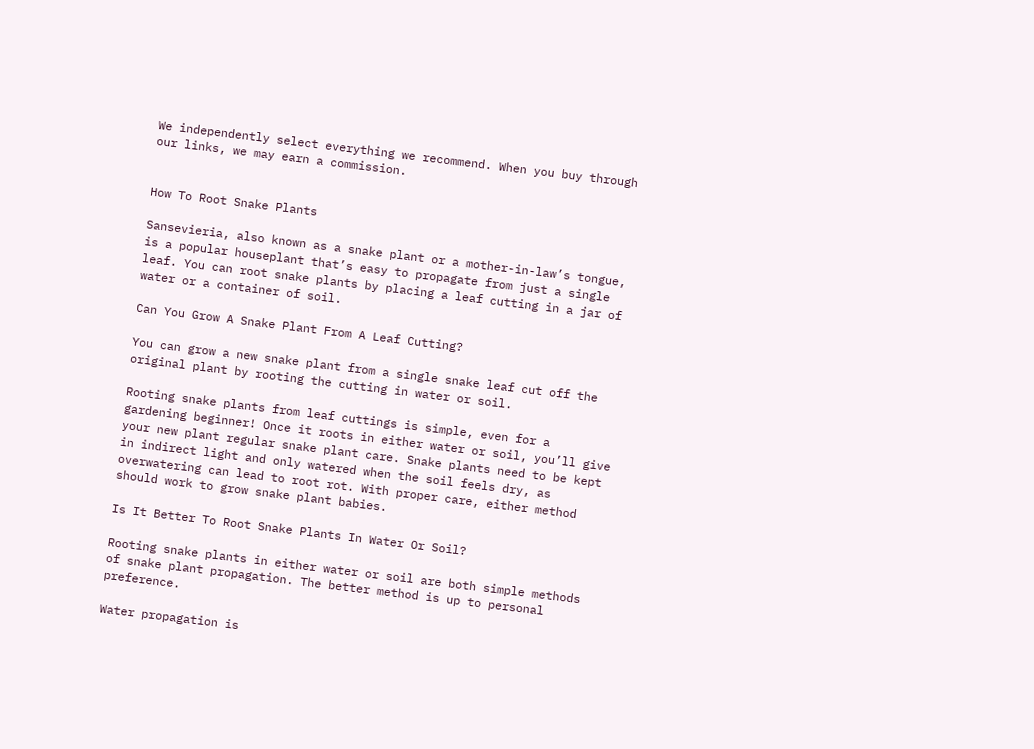We independently select everything we recommend. When you buy through our links, we may earn a commission.


How To Root Snake Plants

Sansevieria, also known as a snake plant or a mother-in-law’s tongue, is a popular houseplant that’s easy to propagate from just a single leaf. You can root snake plants by placing a leaf cutting in a jar of water or a container of soil.

Can You Grow A Snake Plant From A Leaf Cutting?

You can grow a new snake plant from a single snake leaf cut off the original plant by rooting the cutting in water or soil.

Rooting snake plants from leaf cuttings is simple, even for a gardening beginner! Once it roots in either water or soil, you’ll give your new plant regular snake plant care. Snake plants need to be kept in indirect light and only watered when the soil feels dry, as overwatering can lead to root rot. With proper care, either method should work to grow snake plant babies.

Is It Better To Root Snake Plants In Water Or Soil?

Rooting snake plants in either water or soil are both simple methods of snake plant propagation. The better method is up to personal preference.

Water propagation is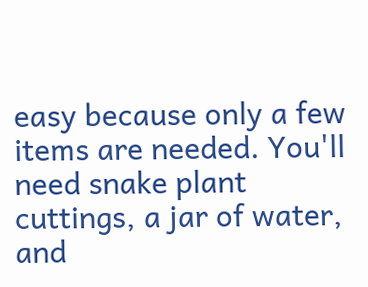easy because only a few items are needed. You'll need snake plant cuttings, a jar of water, and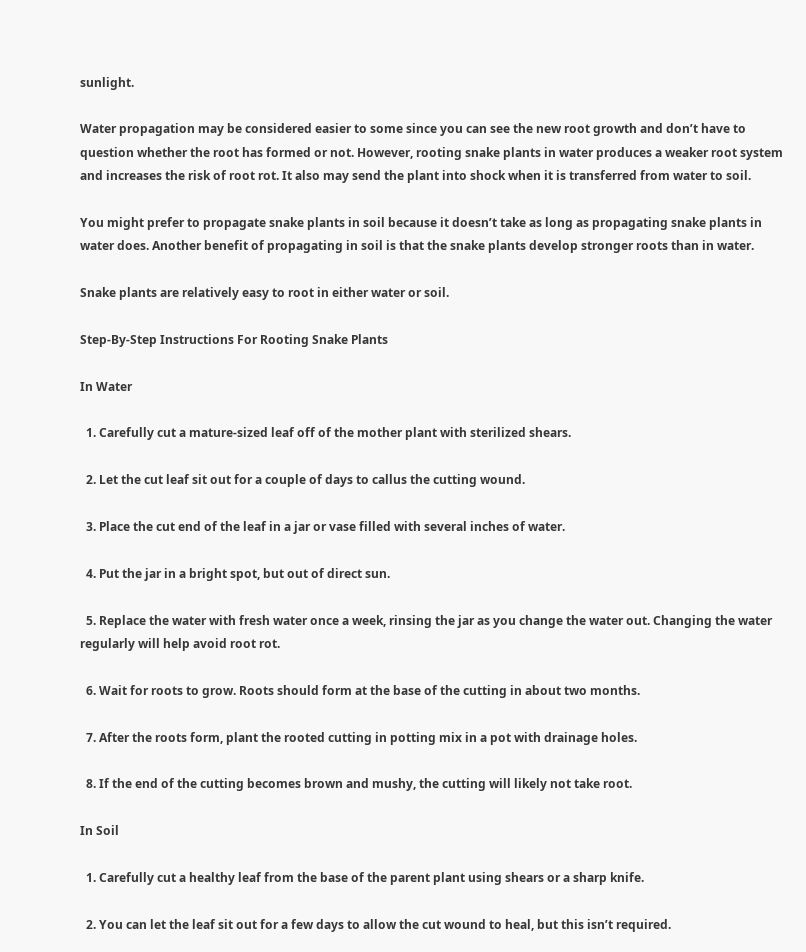sunlight.

Water propagation may be considered easier to some since you can see the new root growth and don’t have to question whether the root has formed or not. However, rooting snake plants in water produces a weaker root system and increases the risk of root rot. It also may send the plant into shock when it is transferred from water to soil.

You might prefer to propagate snake plants in soil because it doesn’t take as long as propagating snake plants in water does. Another benefit of propagating in soil is that the snake plants develop stronger roots than in water.

Snake plants are relatively easy to root in either water or soil.

Step-By-Step Instructions For Rooting Snake Plants

In Water

  1. Carefully cut a mature-sized leaf off of the mother plant with sterilized shears.

  2. Let the cut leaf sit out for a couple of days to callus the cutting wound.

  3. Place the cut end of the leaf in a jar or vase filled with several inches of water.

  4. Put the jar in a bright spot, but out of direct sun.

  5. Replace the water with fresh water once a week, rinsing the jar as you change the water out. Changing the water regularly will help avoid root rot.

  6. Wait for roots to grow. Roots should form at the base of the cutting in about two months.

  7. After the roots form, plant the rooted cutting in potting mix in a pot with drainage holes.

  8. If the end of the cutting becomes brown and mushy, the cutting will likely not take root.

In Soil

  1. Carefully cut a healthy leaf from the base of the parent plant using shears or a sharp knife.

  2. You can let the leaf sit out for a few days to allow the cut wound to heal, but this isn’t required.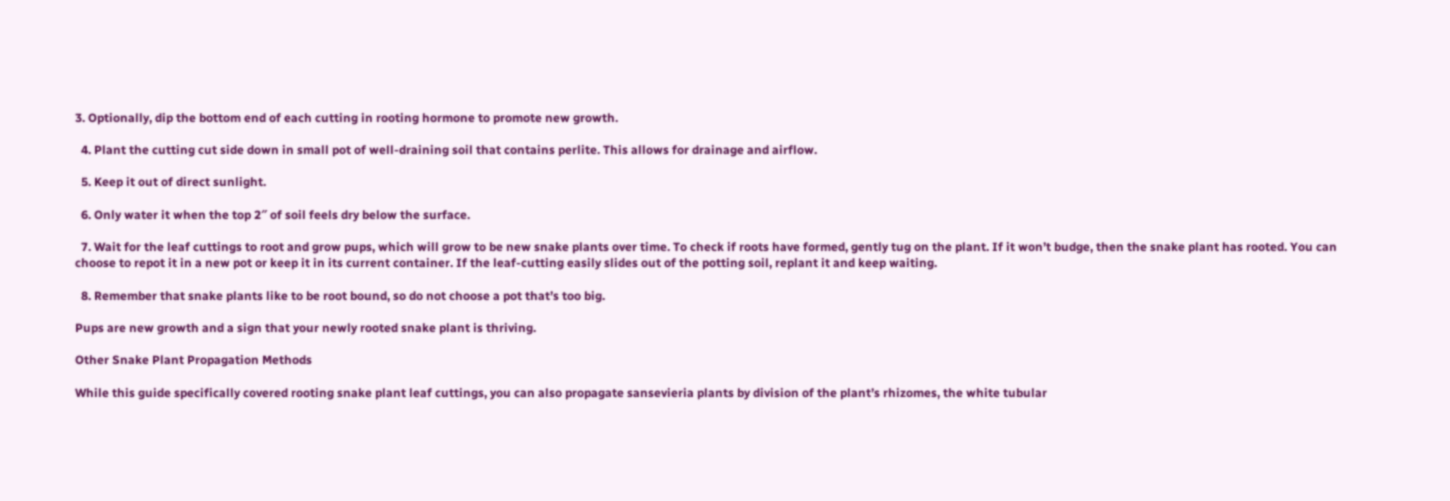3. Optionally, dip the bottom end of each cutting in rooting hormone to promote new growth.

  4. Plant the cutting cut side down in small pot of well-draining soil that contains perlite. This allows for drainage and airflow.

  5. Keep it out of direct sunlight.

  6. Only water it when the top 2″ of soil feels dry below the surface.

  7. Wait for the leaf cuttings to root and grow pups, which will grow to be new snake plants over time. To check if roots have formed, gently tug on the plant. If it won’t budge, then the snake plant has rooted. You can choose to repot it in a new pot or keep it in its current container. If the leaf-cutting easily slides out of the potting soil, replant it and keep waiting.

  8. Remember that snake plants like to be root bound, so do not choose a pot that’s too big.

Pups are new growth and a sign that your newly rooted snake plant is thriving.

Other Snake Plant Propagation Methods

While this guide specifically covered rooting snake plant leaf cuttings, you can also propagate sansevieria plants by division of the plant’s rhizomes, the white tubular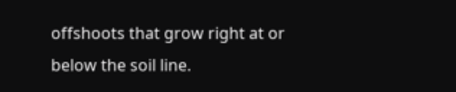offshoots that grow right at or below the soil line.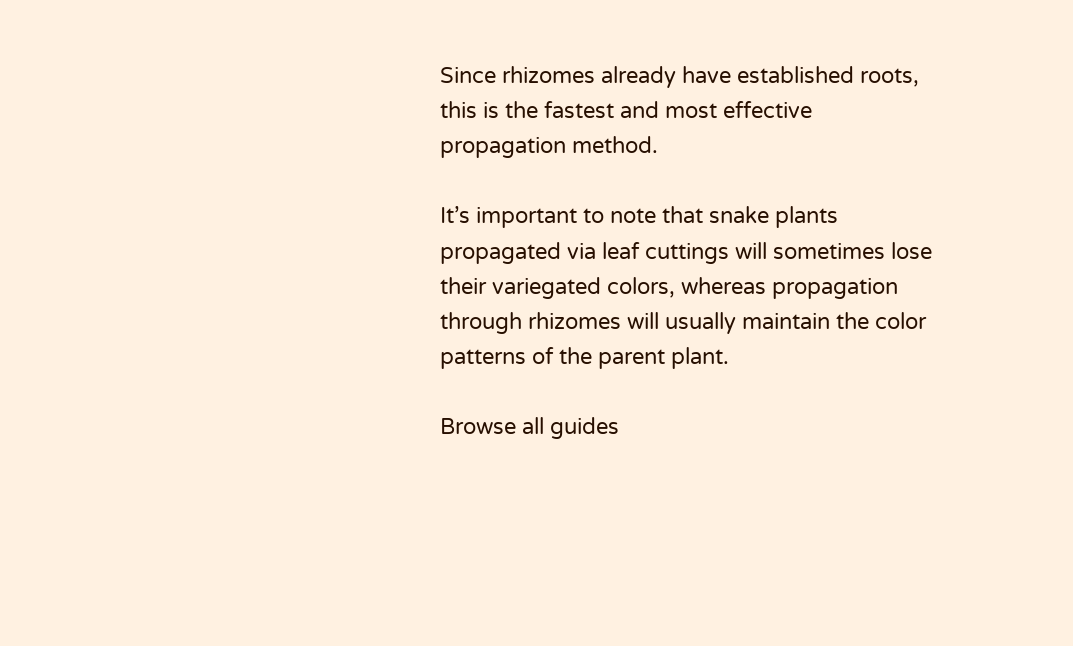Since rhizomes already have established roots, this is the fastest and most effective propagation method.

It’s important to note that snake plants propagated via leaf cuttings will sometimes lose their variegated colors, whereas propagation through rhizomes will usually maintain the color patterns of the parent plant.

Browse all guides